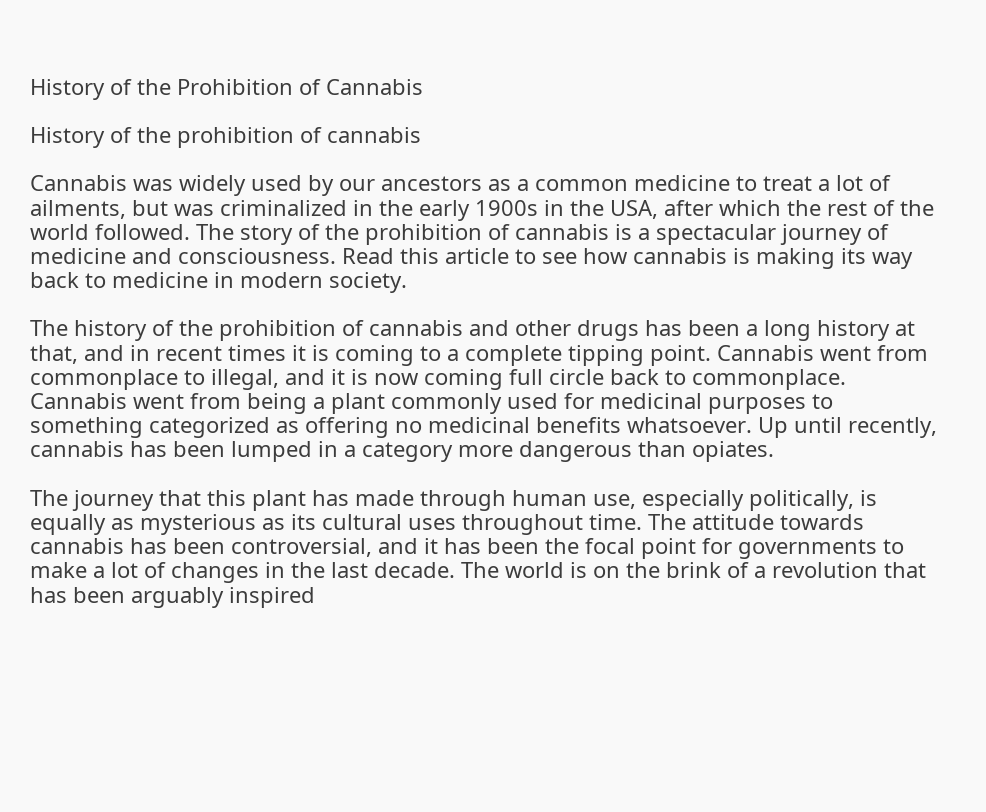History of the Prohibition of Cannabis

History of the prohibition of cannabis

Cannabis was widely used by our ancestors as a common medicine to treat a lot of ailments, but was criminalized in the early 1900s in the USA, after which the rest of the world followed. The story of the prohibition of cannabis is a spectacular journey of medicine and consciousness. Read this article to see how cannabis is making its way back to medicine in modern society.

The history of the prohibition of cannabis and other drugs has been a long history at that, and in recent times it is coming to a complete tipping point. Cannabis went from commonplace to illegal, and it is now coming full circle back to commonplace. Cannabis went from being a plant commonly used for medicinal purposes to something categorized as offering no medicinal benefits whatsoever. Up until recently, cannabis has been lumped in a category more dangerous than opiates.

The journey that this plant has made through human use, especially politically, is equally as mysterious as its cultural uses throughout time. The attitude towards cannabis has been controversial, and it has been the focal point for governments to make a lot of changes in the last decade. The world is on the brink of a revolution that has been arguably inspired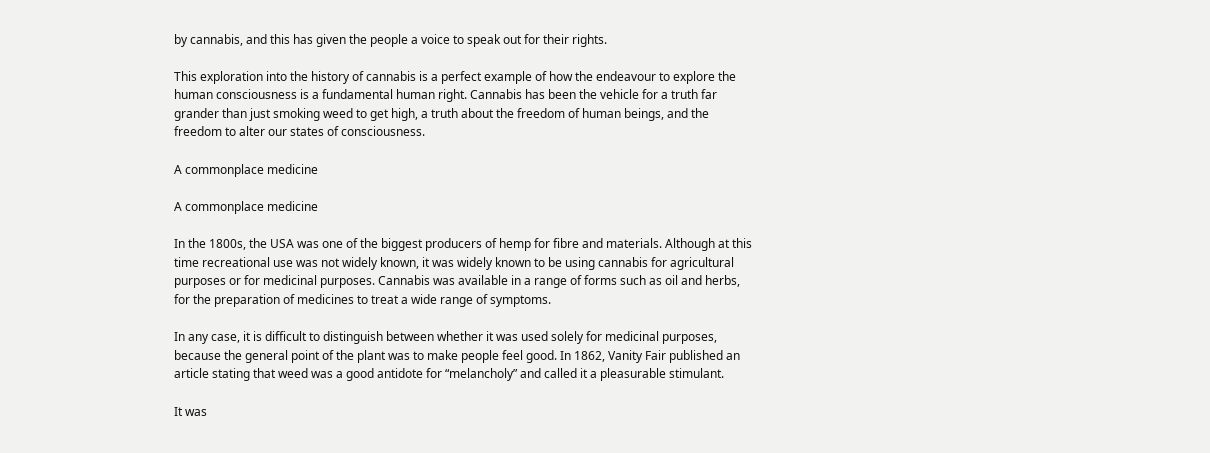by cannabis, and this has given the people a voice to speak out for their rights.

This exploration into the history of cannabis is a perfect example of how the endeavour to explore the human consciousness is a fundamental human right. Cannabis has been the vehicle for a truth far grander than just smoking weed to get high, a truth about the freedom of human beings, and the freedom to alter our states of consciousness.

A commonplace medicine

A commonplace medicine

In the 1800s, the USA was one of the biggest producers of hemp for fibre and materials. Although at this time recreational use was not widely known, it was widely known to be using cannabis for agricultural purposes or for medicinal purposes. Cannabis was available in a range of forms such as oil and herbs, for the preparation of medicines to treat a wide range of symptoms.

In any case, it is difficult to distinguish between whether it was used solely for medicinal purposes, because the general point of the plant was to make people feel good. In 1862, Vanity Fair published an article stating that weed was a good antidote for “melancholy” and called it a pleasurable stimulant.

It was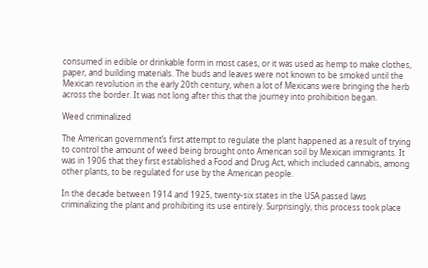consumed in edible or drinkable form in most cases, or it was used as hemp to make clothes, paper, and building materials. The buds and leaves were not known to be smoked until the Mexican revolution in the early 20th century, when a lot of Mexicans were bringing the herb across the border. It was not long after this that the journey into prohibition began.

Weed criminalized

The American government’s first attempt to regulate the plant happened as a result of trying to control the amount of weed being brought onto American soil by Mexican immigrants. It was in 1906 that they first established a Food and Drug Act, which included cannabis, among other plants, to be regulated for use by the American people.

In the decade between 1914 and 1925, twenty-six states in the USA passed laws criminalizing the plant and prohibiting its use entirely. Surprisingly, this process took place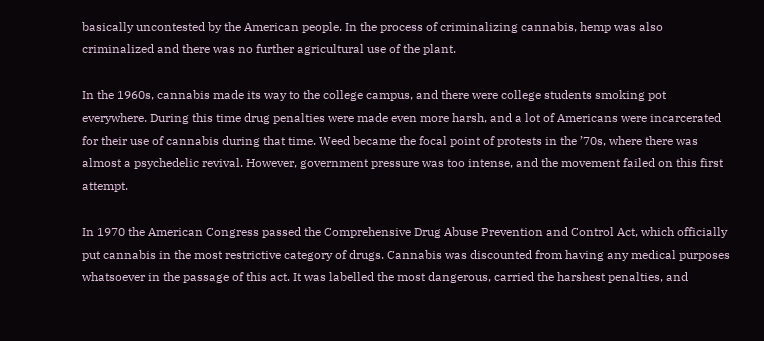basically uncontested by the American people. In the process of criminalizing cannabis, hemp was also criminalized and there was no further agricultural use of the plant.

In the 1960s, cannabis made its way to the college campus, and there were college students smoking pot everywhere. During this time drug penalties were made even more harsh, and a lot of Americans were incarcerated for their use of cannabis during that time. Weed became the focal point of protests in the ’70s, where there was almost a psychedelic revival. However, government pressure was too intense, and the movement failed on this first attempt.

In 1970 the American Congress passed the Comprehensive Drug Abuse Prevention and Control Act, which officially put cannabis in the most restrictive category of drugs. Cannabis was discounted from having any medical purposes whatsoever in the passage of this act. It was labelled the most dangerous, carried the harshest penalties, and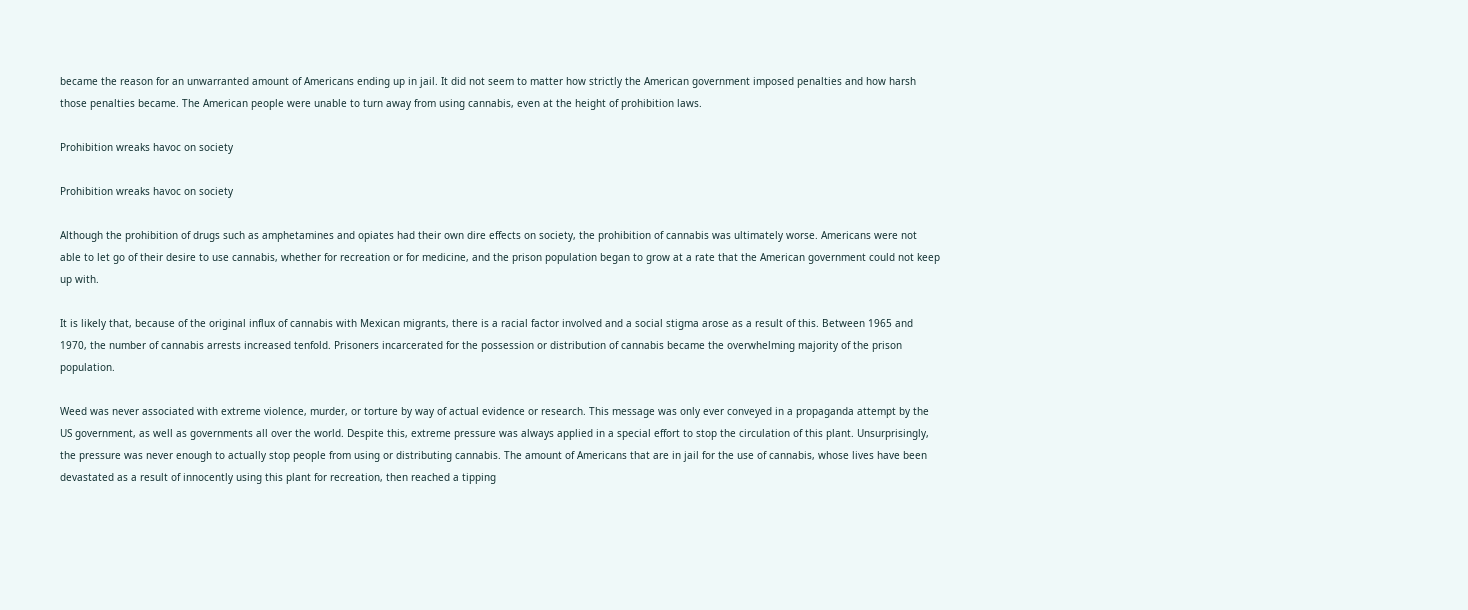became the reason for an unwarranted amount of Americans ending up in jail. It did not seem to matter how strictly the American government imposed penalties and how harsh those penalties became. The American people were unable to turn away from using cannabis, even at the height of prohibition laws.

Prohibition wreaks havoc on society

Prohibition wreaks havoc on society

Although the prohibition of drugs such as amphetamines and opiates had their own dire effects on society, the prohibition of cannabis was ultimately worse. Americans were not able to let go of their desire to use cannabis, whether for recreation or for medicine, and the prison population began to grow at a rate that the American government could not keep up with.

It is likely that, because of the original influx of cannabis with Mexican migrants, there is a racial factor involved and a social stigma arose as a result of this. Between 1965 and 1970, the number of cannabis arrests increased tenfold. Prisoners incarcerated for the possession or distribution of cannabis became the overwhelming majority of the prison population.

Weed was never associated with extreme violence, murder, or torture by way of actual evidence or research. This message was only ever conveyed in a propaganda attempt by the US government, as well as governments all over the world. Despite this, extreme pressure was always applied in a special effort to stop the circulation of this plant. Unsurprisingly, the pressure was never enough to actually stop people from using or distributing cannabis. The amount of Americans that are in jail for the use of cannabis, whose lives have been devastated as a result of innocently using this plant for recreation, then reached a tipping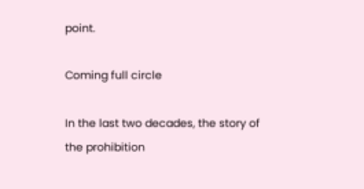point.

Coming full circle

In the last two decades, the story of the prohibition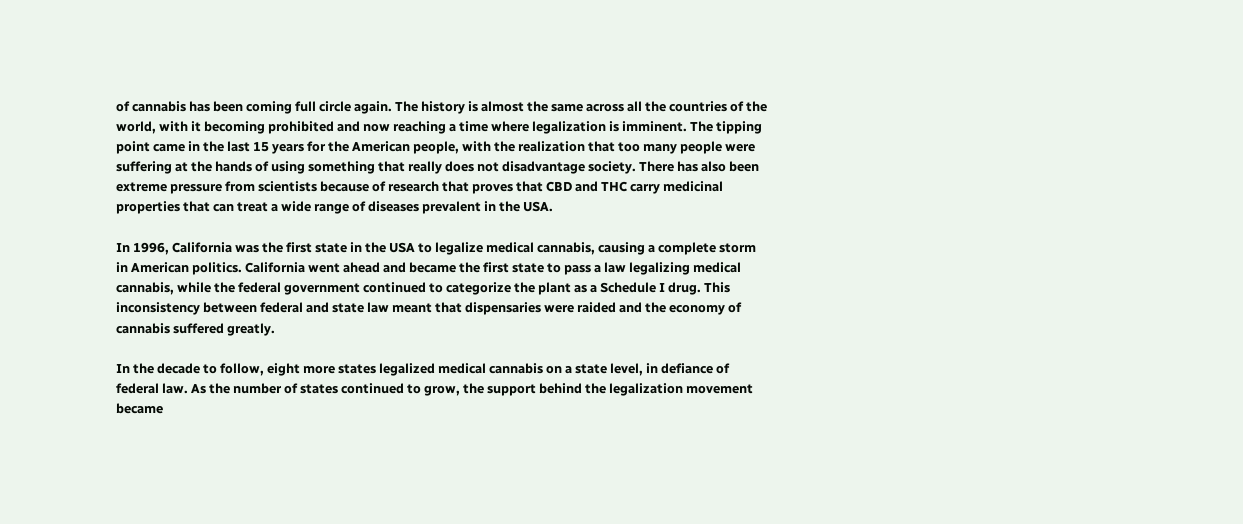of cannabis has been coming full circle again. The history is almost the same across all the countries of the world, with it becoming prohibited and now reaching a time where legalization is imminent. The tipping point came in the last 15 years for the American people, with the realization that too many people were suffering at the hands of using something that really does not disadvantage society. There has also been extreme pressure from scientists because of research that proves that CBD and THC carry medicinal properties that can treat a wide range of diseases prevalent in the USA.

In 1996, California was the first state in the USA to legalize medical cannabis, causing a complete storm in American politics. California went ahead and became the first state to pass a law legalizing medical cannabis, while the federal government continued to categorize the plant as a Schedule I drug. This inconsistency between federal and state law meant that dispensaries were raided and the economy of cannabis suffered greatly.

In the decade to follow, eight more states legalized medical cannabis on a state level, in defiance of federal law. As the number of states continued to grow, the support behind the legalization movement became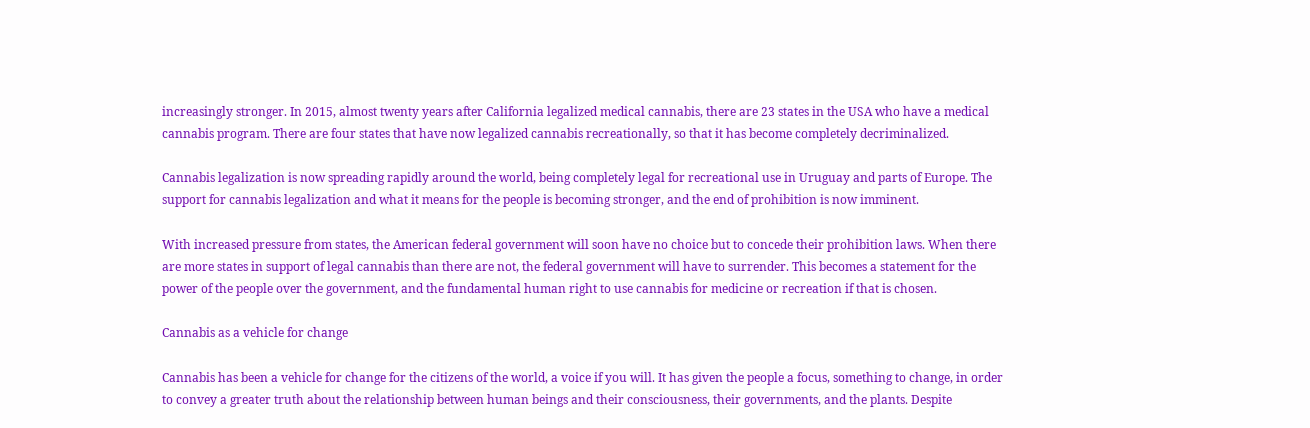increasingly stronger. In 2015, almost twenty years after California legalized medical cannabis, there are 23 states in the USA who have a medical cannabis program. There are four states that have now legalized cannabis recreationally, so that it has become completely decriminalized.

Cannabis legalization is now spreading rapidly around the world, being completely legal for recreational use in Uruguay and parts of Europe. The support for cannabis legalization and what it means for the people is becoming stronger, and the end of prohibition is now imminent.

With increased pressure from states, the American federal government will soon have no choice but to concede their prohibition laws. When there are more states in support of legal cannabis than there are not, the federal government will have to surrender. This becomes a statement for the power of the people over the government, and the fundamental human right to use cannabis for medicine or recreation if that is chosen.

Cannabis as a vehicle for change

Cannabis has been a vehicle for change for the citizens of the world, a voice if you will. It has given the people a focus, something to change, in order to convey a greater truth about the relationship between human beings and their consciousness, their governments, and the plants. Despite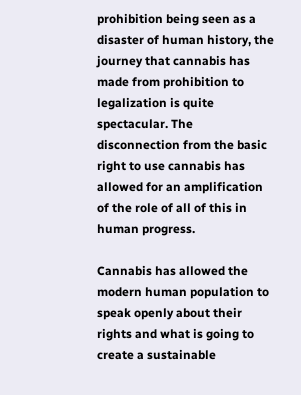prohibition being seen as a disaster of human history, the journey that cannabis has made from prohibition to legalization is quite spectacular. The disconnection from the basic right to use cannabis has allowed for an amplification of the role of all of this in human progress.

Cannabis has allowed the modern human population to speak openly about their rights and what is going to create a sustainable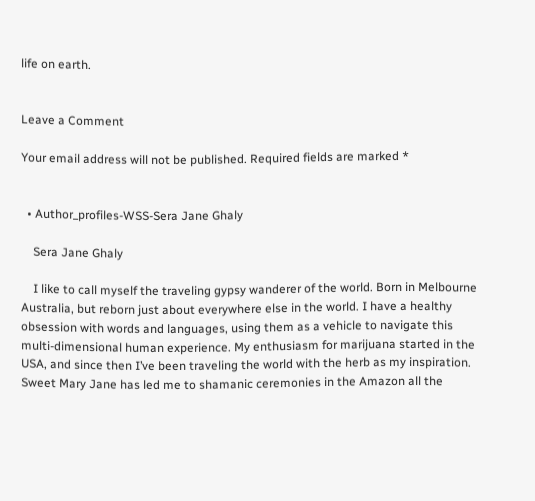life on earth.


Leave a Comment

Your email address will not be published. Required fields are marked *


  • Author_profiles-WSS-Sera Jane Ghaly

    Sera Jane Ghaly

    I like to call myself the traveling gypsy wanderer of the world. Born in Melbourne Australia, but reborn just about everywhere else in the world. I have a healthy obsession with words and languages, using them as a vehicle to navigate this multi-dimensional human experience. My enthusiasm for marijuana started in the USA, and since then I’ve been traveling the world with the herb as my inspiration. Sweet Mary Jane has led me to shamanic ceremonies in the Amazon all the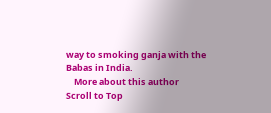way to smoking ganja with the Babas in India.
    More about this author
Scroll to Top